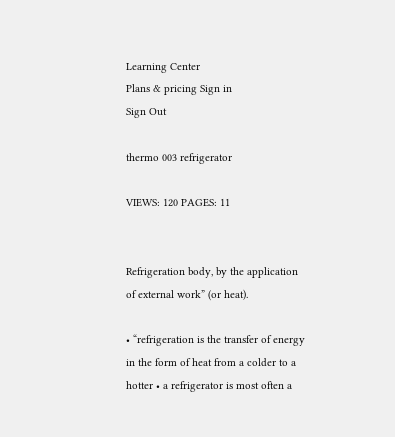Learning Center
Plans & pricing Sign in
Sign Out

thermo 003 refrigerator

VIEWS: 120 PAGES: 11


Refrigeration body, by the application of external work” (or heat).

• “refrigeration is the transfer of energy in the form of heat from a colder to a hotter • a refrigerator is most often a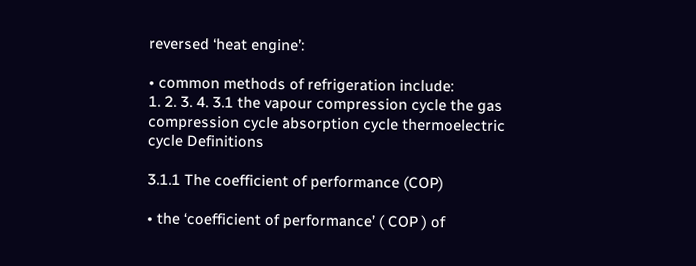reversed ‘heat engine’:

• common methods of refrigeration include:
1. 2. 3. 4. 3.1 the vapour compression cycle the gas compression cycle absorption cycle thermoelectric cycle Definitions

3.1.1 The coefficient of performance (COP)

• the ‘coefficient of performance’ ( COP ) of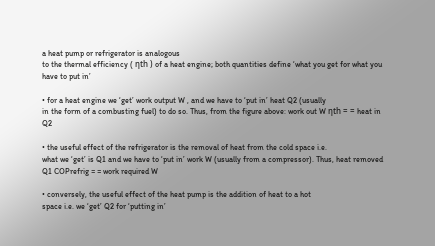a heat pump or refrigerator is analogous
to the thermal efficiency ( ηth ) of a heat engine; both quantities define ‘what you get for what you have to put in’

• for a heat engine we ‘get’ work output W , and we have to ‘put in’ heat Q2 (usually
in the form of a combusting fuel) to do so. Thus, from the figure above: work out W ηth = = heat in Q2

• the useful effect of the refrigerator is the removal of heat from the cold space i.e.
what we ‘get’ is Q1 and we have to ‘put in’ work W (usually from a compressor). Thus, heat removed Q1 COPrefrig = = work required W

• conversely, the useful effect of the heat pump is the addition of heat to a hot
space i.e. we ‘get’ Q2 for ‘putting in’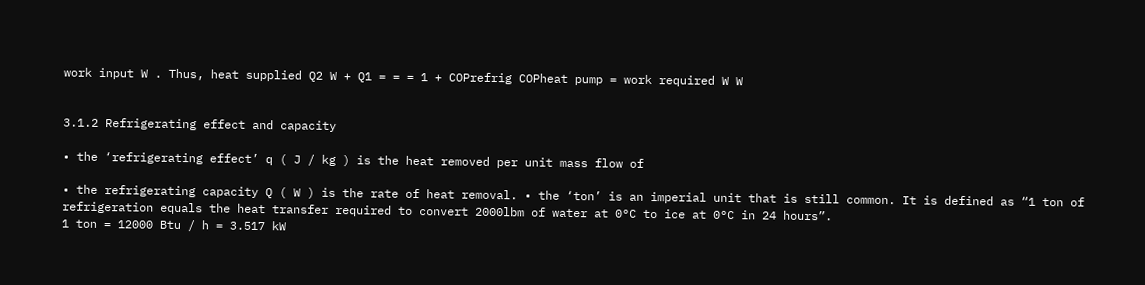work input W . Thus, heat supplied Q2 W + Q1 = = = 1 + COPrefrig COPheat pump = work required W W


3.1.2 Refrigerating effect and capacity

• the ‘refrigerating effect’ q ( J / kg ) is the heat removed per unit mass flow of

• the refrigerating capacity Q ( W ) is the rate of heat removal. • the ‘ton’ is an imperial unit that is still common. It is defined as “1 ton of
refrigeration equals the heat transfer required to convert 2000lbm of water at 0°C to ice at 0°C in 24 hours”.
1 ton = 12000 Btu / h = 3.517 kW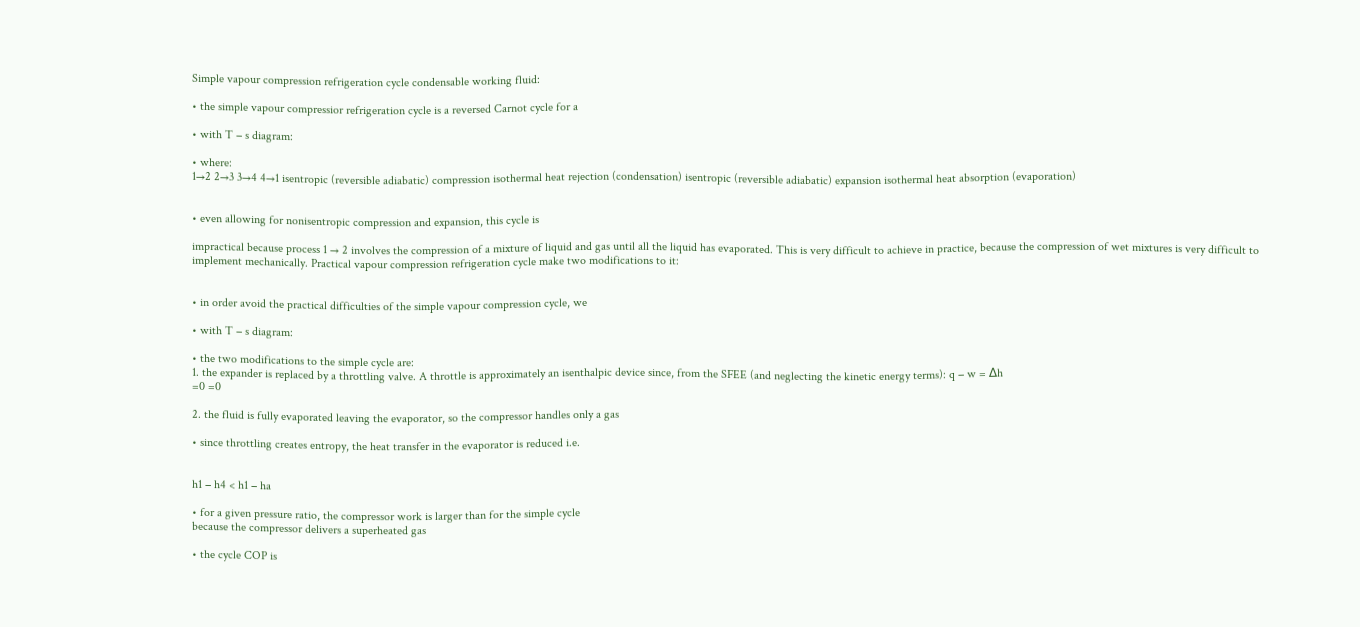Simple vapour compression refrigeration cycle condensable working fluid:

• the simple vapour compressior refrigeration cycle is a reversed Carnot cycle for a

• with T − s diagram:

• where:
1→2 2→3 3→4 4→1 isentropic (reversible adiabatic) compression isothermal heat rejection (condensation) isentropic (reversible adiabatic) expansion isothermal heat absorption (evaporation)


• even allowing for nonisentropic compression and expansion, this cycle is

impractical because process 1 → 2 involves the compression of a mixture of liquid and gas until all the liquid has evaporated. This is very difficult to achieve in practice, because the compression of wet mixtures is very difficult to implement mechanically. Practical vapour compression refrigeration cycle make two modifications to it:


• in order avoid the practical difficulties of the simple vapour compression cycle, we

• with T − s diagram:

• the two modifications to the simple cycle are:
1. the expander is replaced by a throttling valve. A throttle is approximately an isenthalpic device since, from the SFEE (and neglecting the kinetic energy terms): q − w = ∆h
=0 =0

2. the fluid is fully evaporated leaving the evaporator, so the compressor handles only a gas

• since throttling creates entropy, the heat transfer in the evaporator is reduced i.e.


h1 − h4 < h1 − ha

• for a given pressure ratio, the compressor work is larger than for the simple cycle
because the compressor delivers a superheated gas

• the cycle COP is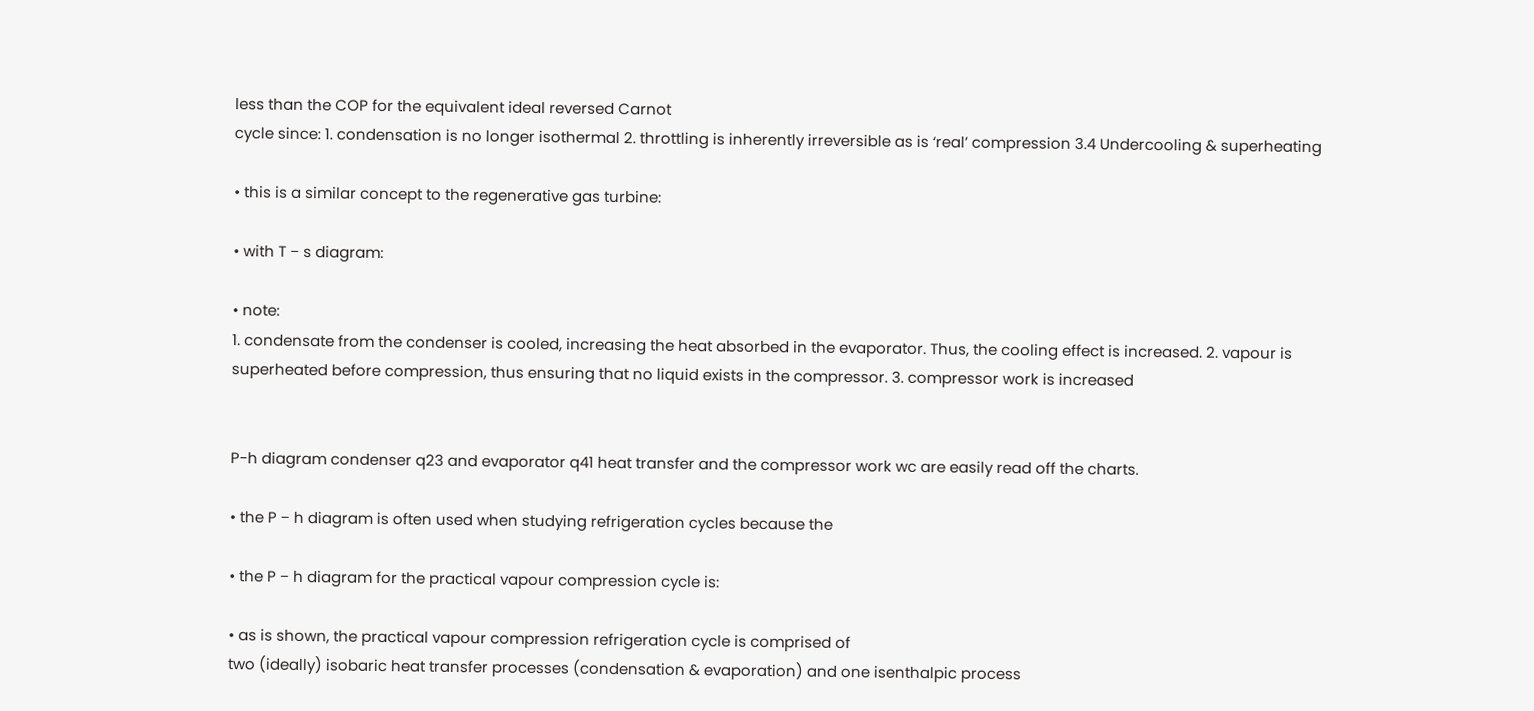less than the COP for the equivalent ideal reversed Carnot
cycle since: 1. condensation is no longer isothermal 2. throttling is inherently irreversible as is ‘real’ compression 3.4 Undercooling & superheating

• this is a similar concept to the regenerative gas turbine:

• with T − s diagram:

• note:
1. condensate from the condenser is cooled, increasing the heat absorbed in the evaporator. Thus, the cooling effect is increased. 2. vapour is superheated before compression, thus ensuring that no liquid exists in the compressor. 3. compressor work is increased


P-h diagram condenser q23 and evaporator q41 heat transfer and the compressor work wc are easily read off the charts.

• the P − h diagram is often used when studying refrigeration cycles because the

• the P − h diagram for the practical vapour compression cycle is:

• as is shown, the practical vapour compression refrigeration cycle is comprised of
two (ideally) isobaric heat transfer processes (condensation & evaporation) and one isenthalpic process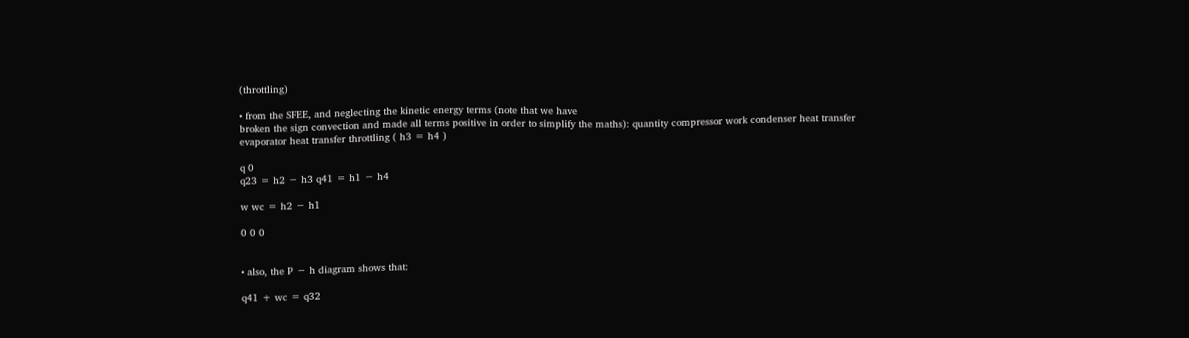(throttling)

• from the SFEE, and neglecting the kinetic energy terms (note that we have
broken the sign convection and made all terms positive in order to simplify the maths): quantity compressor work condenser heat transfer evaporator heat transfer throttling ( h3 = h4 )

q 0
q23 = h2 − h3 q41 = h1 − h4

w wc = h2 − h1

0 0 0


• also, the P − h diagram shows that:

q41 + wc = q32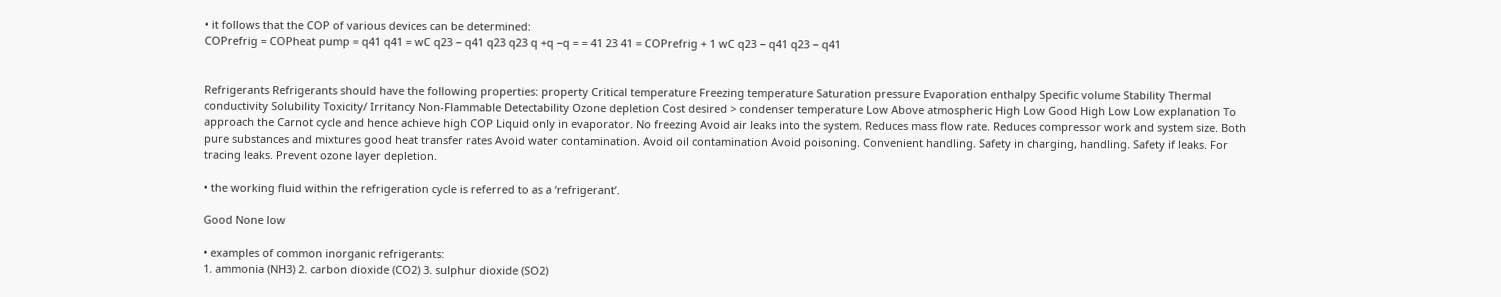• it follows that the COP of various devices can be determined:
COPrefrig = COPheat pump = q41 q41 = wC q23 − q41 q23 q23 q +q −q = = 41 23 41 = COPrefrig + 1 wC q23 − q41 q23 − q41


Refrigerants Refrigerants should have the following properties: property Critical temperature Freezing temperature Saturation pressure Evaporation enthalpy Specific volume Stability Thermal conductivity Solubility Toxicity/ Irritancy Non-Flammable Detectability Ozone depletion Cost desired > condenser temperature Low Above atmospheric High Low Good High Low Low explanation To approach the Carnot cycle and hence achieve high COP Liquid only in evaporator. No freezing Avoid air leaks into the system. Reduces mass flow rate. Reduces compressor work and system size. Both pure substances and mixtures good heat transfer rates Avoid water contamination. Avoid oil contamination Avoid poisoning. Convenient handling. Safety in charging, handling. Safety if leaks. For tracing leaks. Prevent ozone layer depletion.

• the working fluid within the refrigeration cycle is referred to as a ‘refrigerant’.

Good None low

• examples of common inorganic refrigerants:
1. ammonia (NH3) 2. carbon dioxide (CO2) 3. sulphur dioxide (SO2)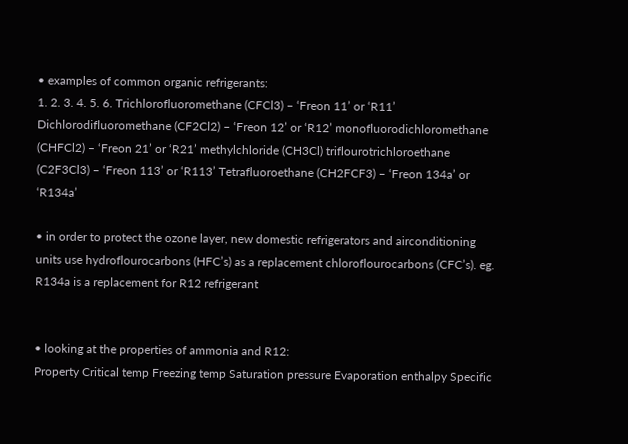• examples of common organic refrigerants:
1. 2. 3. 4. 5. 6. Trichlorofluoromethane (CFCl3) – ‘Freon 11’ or ‘R11’ Dichlorodifluoromethane (CF2Cl2) – ‘Freon 12’ or ‘R12’ monofluorodichloromethane (CHFCl2) – ‘Freon 21’ or ‘R21’ methylchloride (CH3Cl) triflourotrichloroethane (C2F3Cl3) – ‘Freon 113’ or ‘R113’ Tetrafluoroethane (CH2FCF3) – ‘Freon 134a’ or ‘R134a’

• in order to protect the ozone layer, new domestic refrigerators and airconditioning
units use hydroflourocarbons (HFC’s) as a replacement chloroflourocarbons (CFC’s). eg. R134a is a replacement for R12 refrigerant


• looking at the properties of ammonia and R12:
Property Critical temp Freezing temp Saturation pressure Evaporation enthalpy Specific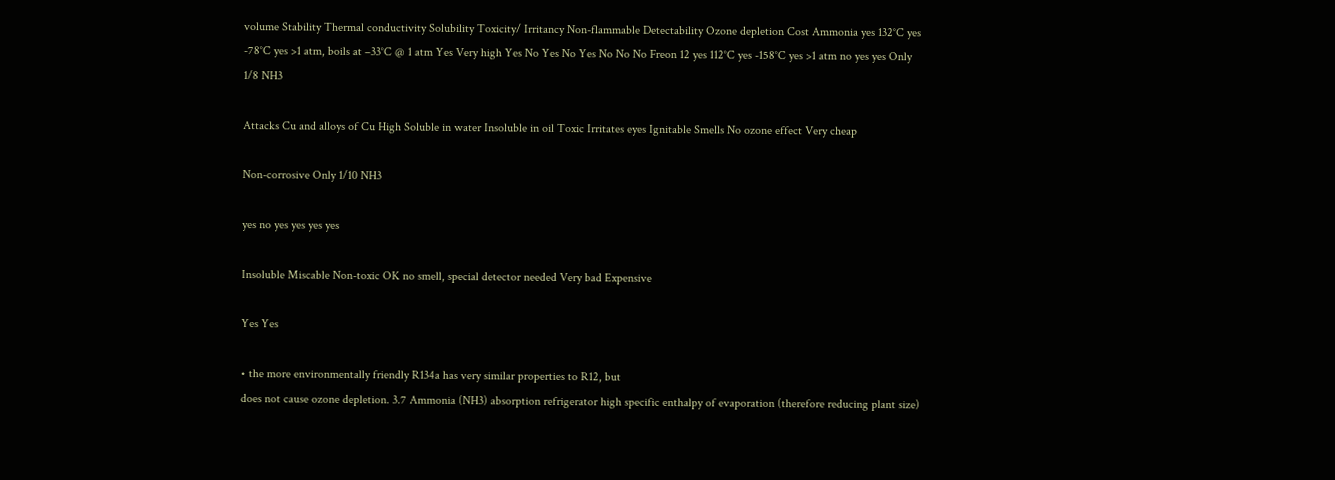volume Stability Thermal conductivity Solubility Toxicity/ Irritancy Non-flammable Detectability Ozone depletion Cost Ammonia yes 132°C yes -78°C yes >1 atm, boils at –33°C @ 1 atm Yes Very high Yes No Yes No Yes No No No Freon 12 yes 112°C yes -158°C yes >1 atm no yes yes Only 1/8 NH3

Attacks Cu and alloys of Cu High Soluble in water Insoluble in oil Toxic Irritates eyes Ignitable Smells No ozone effect Very cheap

Non-corrosive Only 1/10 NH3

yes no yes yes yes yes

Insoluble Miscable Non-toxic OK no smell, special detector needed Very bad Expensive

Yes Yes

• the more environmentally friendly R134a has very similar properties to R12, but
does not cause ozone depletion. 3.7 Ammonia (NH3) absorption refrigerator high specific enthalpy of evaporation (therefore reducing plant size)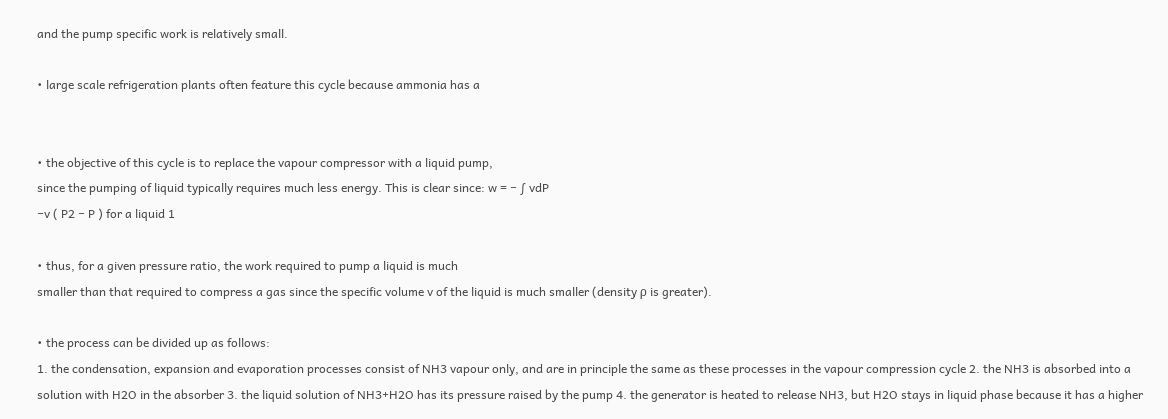and the pump specific work is relatively small.

• large scale refrigeration plants often feature this cycle because ammonia has a


• the objective of this cycle is to replace the vapour compressor with a liquid pump,
since the pumping of liquid typically requires much less energy. This is clear since: w = − ∫ vdP
−v ( P2 − P ) for a liquid 1

• thus, for a given pressure ratio, the work required to pump a liquid is much
smaller than that required to compress a gas since the specific volume v of the liquid is much smaller (density ρ is greater).

• the process can be divided up as follows:
1. the condensation, expansion and evaporation processes consist of NH3 vapour only, and are in principle the same as these processes in the vapour compression cycle 2. the NH3 is absorbed into a solution with H2O in the absorber 3. the liquid solution of NH3+H2O has its pressure raised by the pump 4. the generator is heated to release NH3, but H2O stays in liquid phase because it has a higher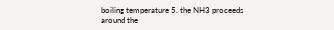boiling temperature 5. the NH3 proceeds around the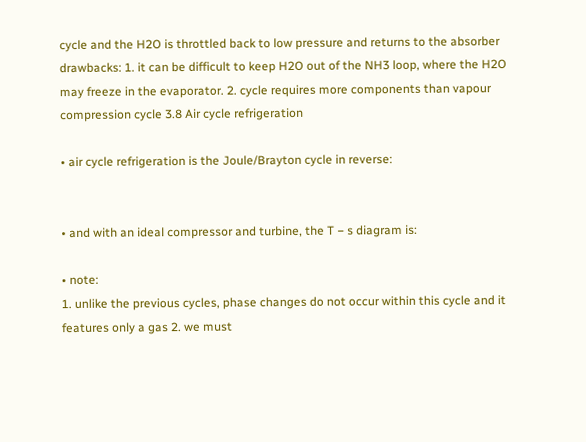cycle and the H2O is throttled back to low pressure and returns to the absorber drawbacks: 1. it can be difficult to keep H2O out of the NH3 loop, where the H2O may freeze in the evaporator. 2. cycle requires more components than vapour compression cycle 3.8 Air cycle refrigeration

• air cycle refrigeration is the Joule/Brayton cycle in reverse:


• and with an ideal compressor and turbine, the T − s diagram is:

• note:
1. unlike the previous cycles, phase changes do not occur within this cycle and it features only a gas 2. we must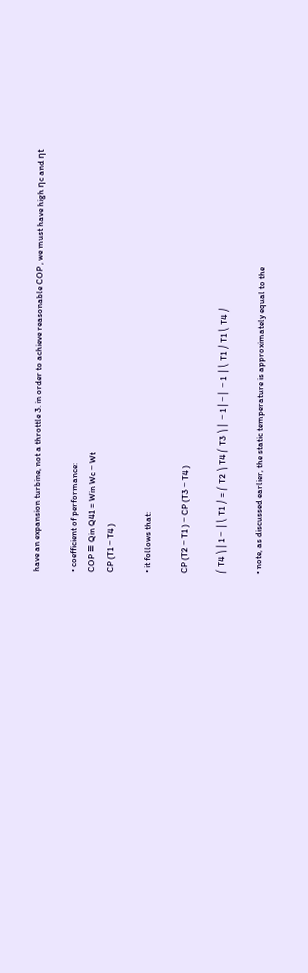have an expansion turbine, not a throttle 3. in order to achieve reasonable COP , we must have high ηc and ηt

• coefficient of performance:
COP ≡ Qin Q41 = Win Wc − Wt
CP (T1 − T4 )

• it follows that:

CP (T2 − T1 ) − CP (T3 − T4 )

⎛ T4 ⎞ ⎜1 − ⎟ ⎝ T1 ⎠ = ⎛ T2 ⎞ T4 ⎛ T3 ⎞ ⎜ − 1⎟ − ⎜ − 1 ⎟ ⎝ T1 ⎠ T1 ⎝ T4 ⎠

• note, as discussed earlier, the static temperature is approximately equal to the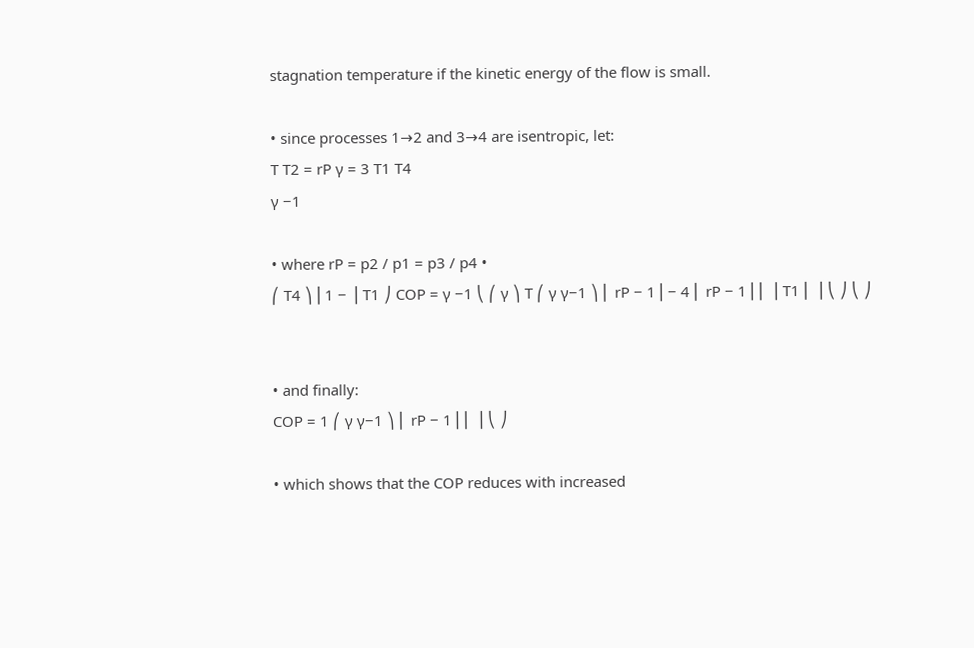stagnation temperature if the kinetic energy of the flow is small.

• since processes 1→2 and 3→4 are isentropic, let:
T T2 = rP γ = 3 T1 T4
γ −1

• where rP = p2 / p1 = p3 / p4 •
⎛ T4 ⎞ ⎜1 − ⎟ T1 ⎠ COP = γ −1 ⎝ ⎛ γ ⎞ T ⎛ γ γ−1 ⎞ ⎜ rP − 1⎟ − 4 ⎜ rP − 1⎟ ⎜ ⎟ T1 ⎜ ⎟ ⎝ ⎠ ⎝ ⎠


• and finally:
COP = 1 ⎛ γ γ−1 ⎞ ⎜ rP − 1⎟ ⎜ ⎟ ⎝ ⎠

• which shows that the COP reduces with increased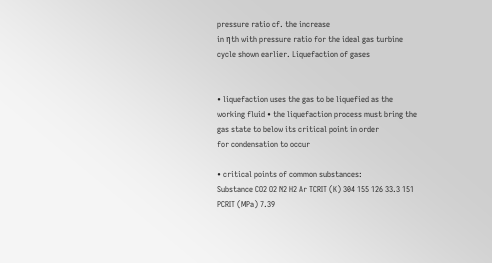pressure ratio cf. the increase
in ηth with pressure ratio for the ideal gas turbine cycle shown earlier. Liquefaction of gases


• liquefaction uses the gas to be liquefied as the working fluid • the liquefaction process must bring the gas state to below its critical point in order
for condensation to occur

• critical points of common substances:
Substance CO2 O2 N2 H2 Ar TCRIT (K) 304 155 126 33.3 151 PCRIT (MPa) 7.39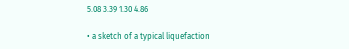5.08 3.39 1.30 4.86

• a sketch of a typical liquefaction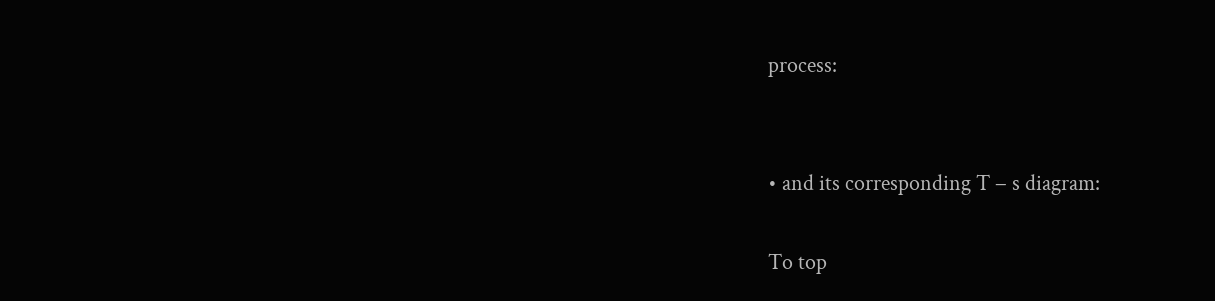process:


• and its corresponding T − s diagram:

To top